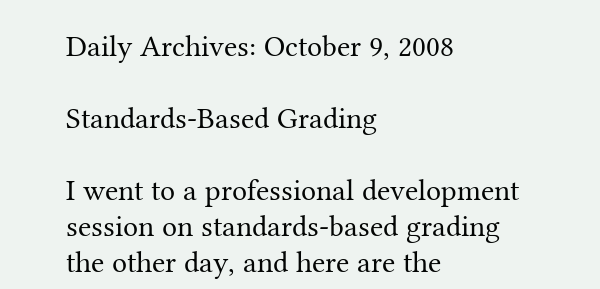Daily Archives: October 9, 2008

Standards-Based Grading

I went to a professional development session on standards-based grading the other day, and here are the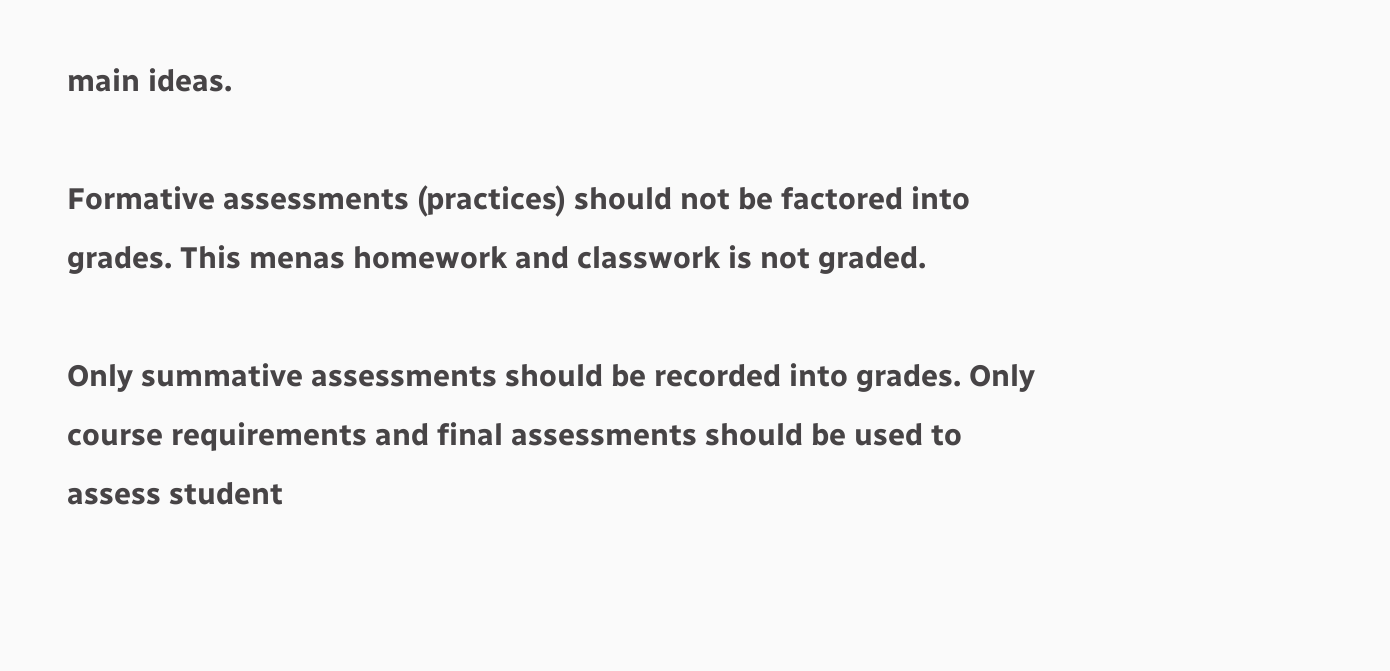main ideas.

Formative assessments (practices) should not be factored into grades. This menas homework and classwork is not graded.

Only summative assessments should be recorded into grades. Only course requirements and final assessments should be used to assess student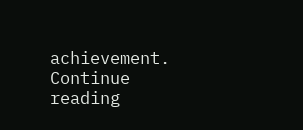achievement. Continue reading